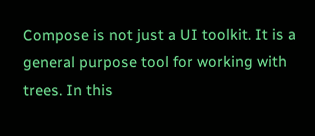Compose is not just a UI toolkit. It is a general purpose tool for working with trees. In this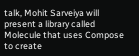talk, Mohit Sarveiya will present a library called Molecule that uses Compose to create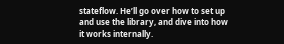stateflow. He’ll go over how to set up and use the library, and dive into how it works internally.